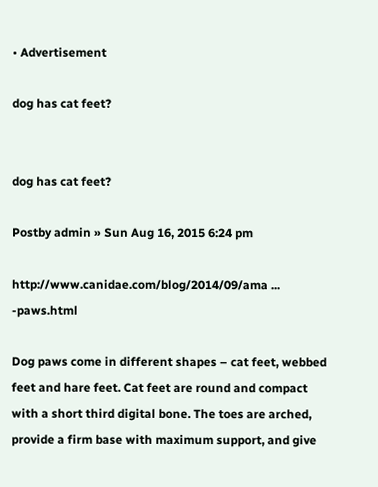• Advertisement

dog has cat feet?


dog has cat feet?

Postby admin » Sun Aug 16, 2015 6:24 pm

http://www.canidae.com/blog/2014/09/ama ... -paws.html

Dog paws come in different shapes – cat feet, webbed feet and hare feet. Cat feet are round and compact with a short third digital bone. The toes are arched, provide a firm base with maximum support, and give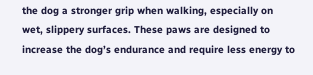the dog a stronger grip when walking, especially on wet, slippery surfaces. These paws are designed to increase the dog’s endurance and require less energy to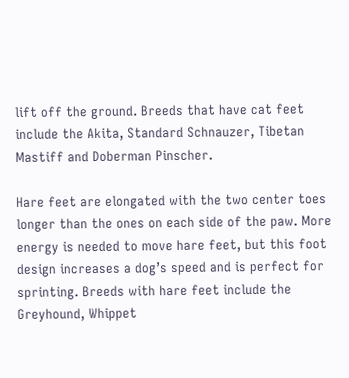lift off the ground. Breeds that have cat feet include the Akita, Standard Schnauzer, Tibetan Mastiff and Doberman Pinscher.

Hare feet are elongated with the two center toes longer than the ones on each side of the paw. More energy is needed to move hare feet, but this foot design increases a dog’s speed and is perfect for sprinting. Breeds with hare feet include the Greyhound, Whippet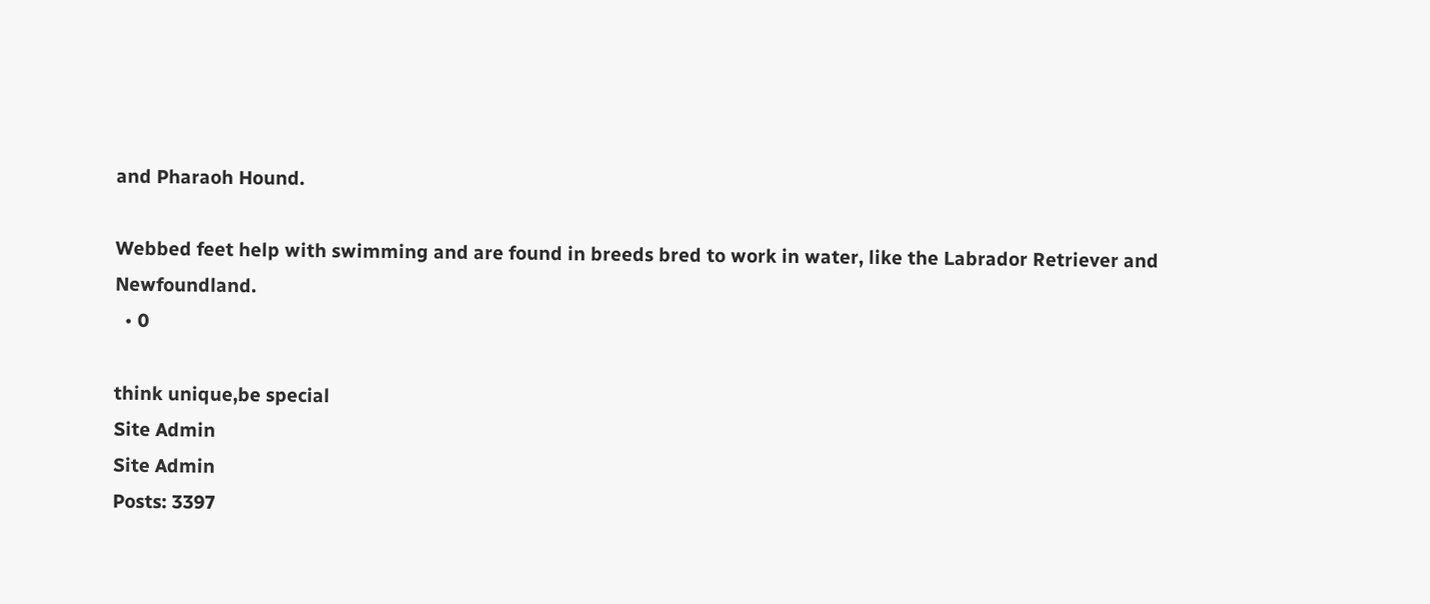and Pharaoh Hound.

Webbed feet help with swimming and are found in breeds bred to work in water, like the Labrador Retriever and Newfoundland.
  • 0

think unique,be special
Site Admin
Site Admin
Posts: 3397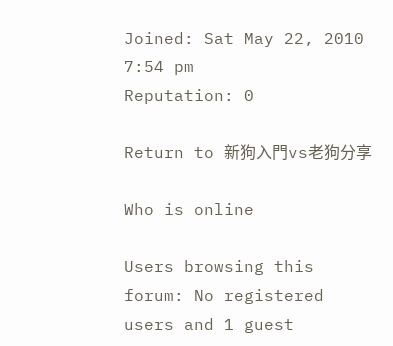Joined: Sat May 22, 2010 7:54 pm
Reputation: 0

Return to 新狗入門vs老狗分享

Who is online

Users browsing this forum: No registered users and 1 guest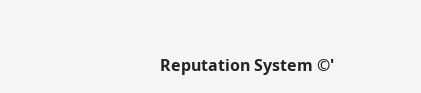Reputation System ©'